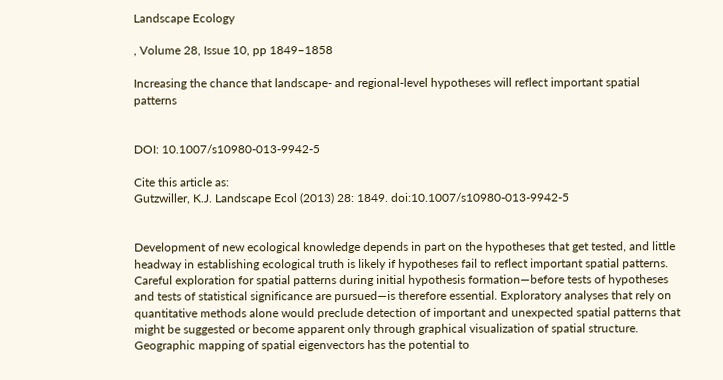Landscape Ecology

, Volume 28, Issue 10, pp 1849–1858

Increasing the chance that landscape- and regional-level hypotheses will reflect important spatial patterns


DOI: 10.1007/s10980-013-9942-5

Cite this article as:
Gutzwiller, K.J. Landscape Ecol (2013) 28: 1849. doi:10.1007/s10980-013-9942-5


Development of new ecological knowledge depends in part on the hypotheses that get tested, and little headway in establishing ecological truth is likely if hypotheses fail to reflect important spatial patterns. Careful exploration for spatial patterns during initial hypothesis formation—before tests of hypotheses and tests of statistical significance are pursued—is therefore essential. Exploratory analyses that rely on quantitative methods alone would preclude detection of important and unexpected spatial patterns that might be suggested or become apparent only through graphical visualization of spatial structure. Geographic mapping of spatial eigenvectors has the potential to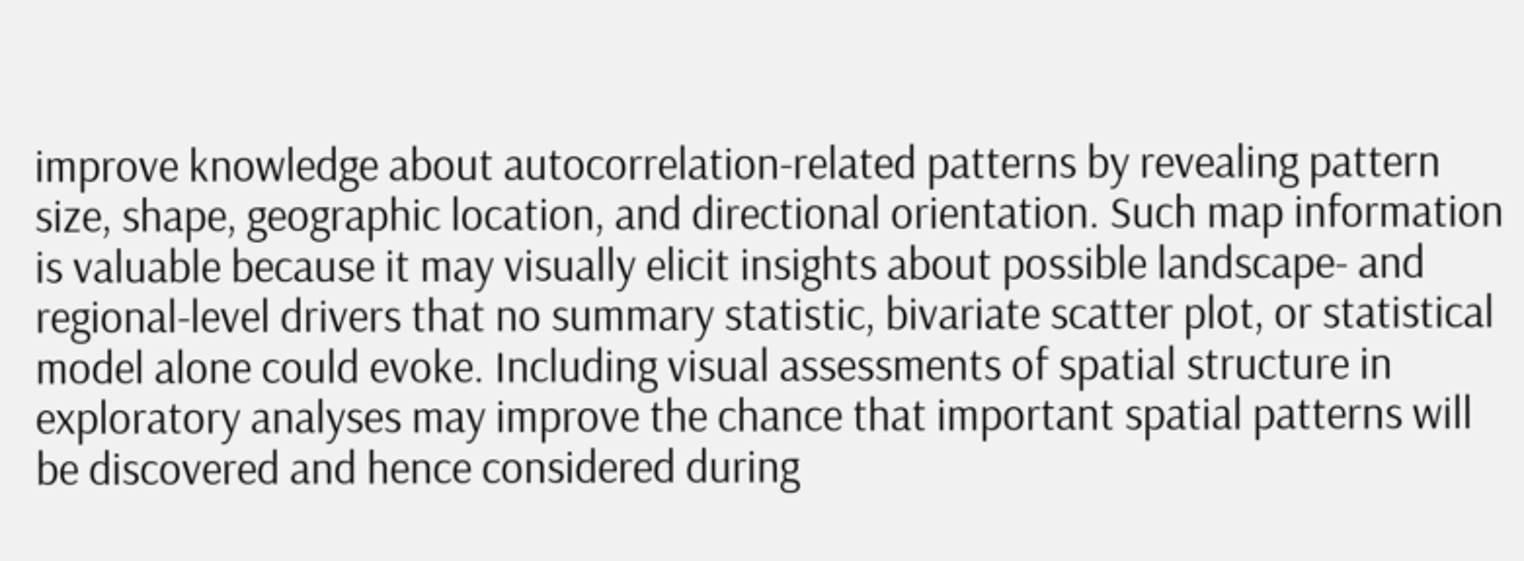improve knowledge about autocorrelation-related patterns by revealing pattern size, shape, geographic location, and directional orientation. Such map information is valuable because it may visually elicit insights about possible landscape- and regional-level drivers that no summary statistic, bivariate scatter plot, or statistical model alone could evoke. Including visual assessments of spatial structure in exploratory analyses may improve the chance that important spatial patterns will be discovered and hence considered during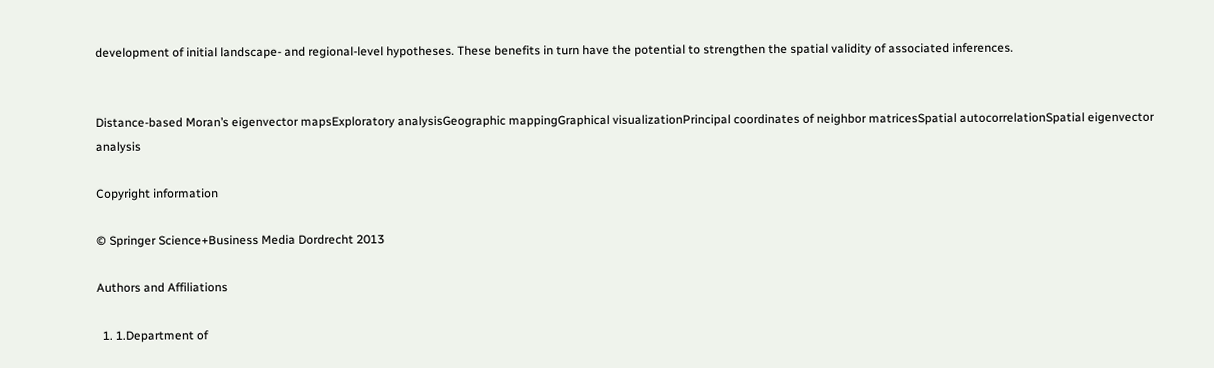development of initial landscape- and regional-level hypotheses. These benefits in turn have the potential to strengthen the spatial validity of associated inferences.


Distance-based Moran’s eigenvector mapsExploratory analysisGeographic mappingGraphical visualizationPrincipal coordinates of neighbor matricesSpatial autocorrelationSpatial eigenvector analysis

Copyright information

© Springer Science+Business Media Dordrecht 2013

Authors and Affiliations

  1. 1.Department of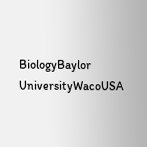BiologyBaylor UniversityWacoUSA